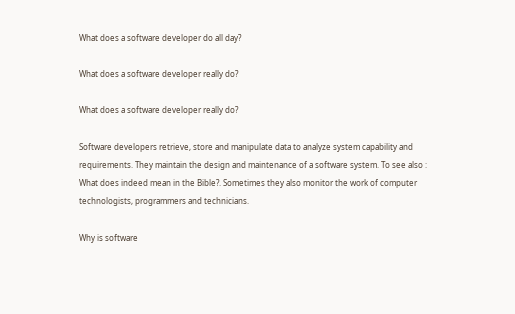What does a software developer do all day?

What does a software developer really do?

What does a software developer really do?

Software developers retrieve, store and manipulate data to analyze system capability and requirements. They maintain the design and maintenance of a software system. To see also : What does indeed mean in the Bible?. Sometimes they also monitor the work of computer technologists, programmers and technicians.

Why is software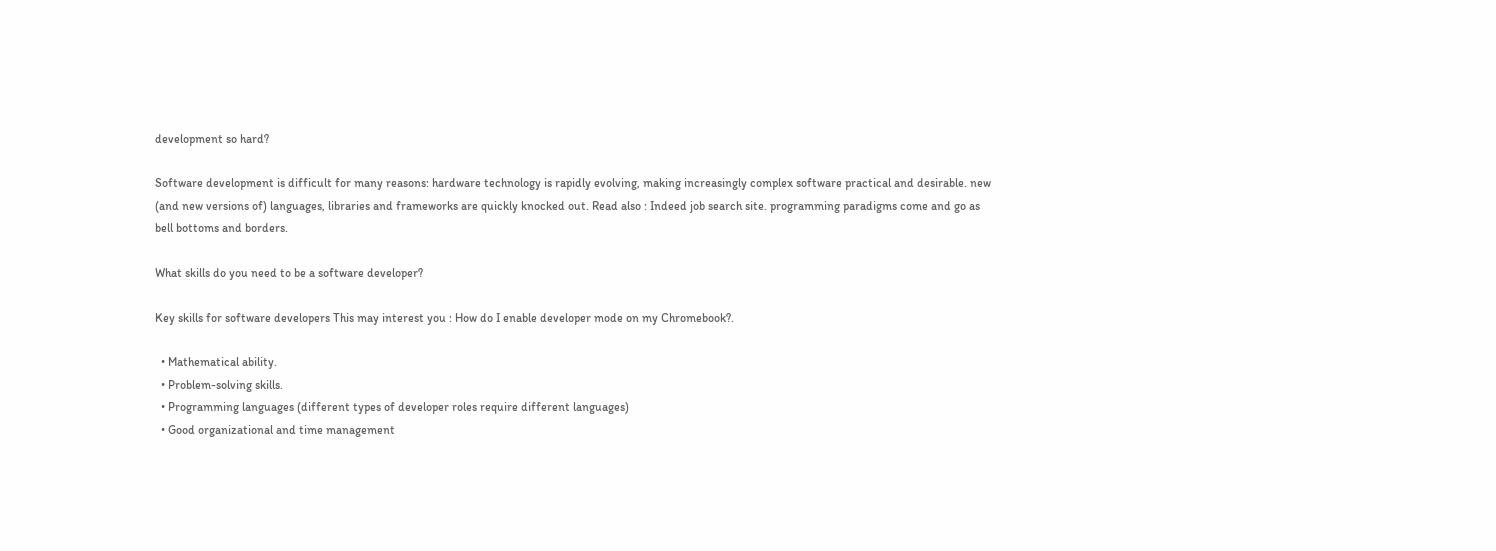development so hard?

Software development is difficult for many reasons: hardware technology is rapidly evolving, making increasingly complex software practical and desirable. new (and new versions of) languages, libraries and frameworks are quickly knocked out. Read also : Indeed job search site. programming paradigms come and go as bell bottoms and borders.

What skills do you need to be a software developer?

Key skills for software developers This may interest you : How do I enable developer mode on my Chromebook?.

  • Mathematical ability.
  • Problem-solving skills.
  • Programming languages (different types of developer roles require different languages)
  • Good organizational and time management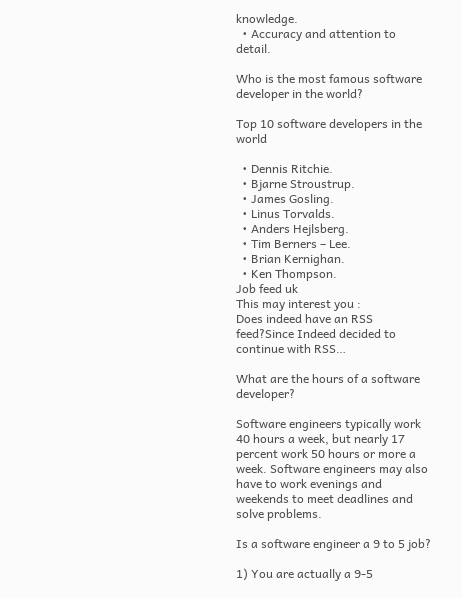knowledge.
  • Accuracy and attention to detail.

Who is the most famous software developer in the world?

Top 10 software developers in the world

  • Dennis Ritchie.
  • Bjarne Stroustrup.
  • James Gosling.
  • Linus Torvalds.
  • Anders Hejlsberg.
  • Tim Berners – Lee.
  • Brian Kernighan.
  • Ken Thompson.
Job feed uk
This may interest you :
Does indeed have an RSS feed?Since Indeed decided to continue with RSS…

What are the hours of a software developer?

Software engineers typically work 40 hours a week, but nearly 17 percent work 50 hours or more a week. Software engineers may also have to work evenings and weekends to meet deadlines and solve problems.

Is a software engineer a 9 to 5 job?

1) You are actually a 9-5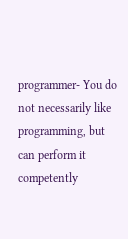programmer- You do not necessarily like programming, but can perform it competently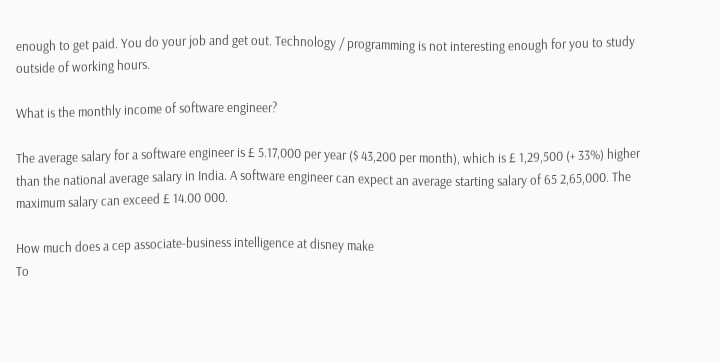enough to get paid. You do your job and get out. Technology / programming is not interesting enough for you to study outside of working hours.

What is the monthly income of software engineer?

The average salary for a software engineer is £ 5.17,000 per year ($ 43,200 per month), which is £ 1,29,500 (+ 33%) higher than the national average salary in India. A software engineer can expect an average starting salary of 65 2,65,000. The maximum salary can exceed £ 14.00 000.

How much does a cep associate-business intelligence at disney make
To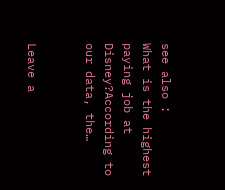see also :
What is the highest paying job at Disney?According to our data, the…


Leave a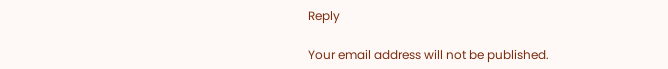Reply

Your email address will not be published.